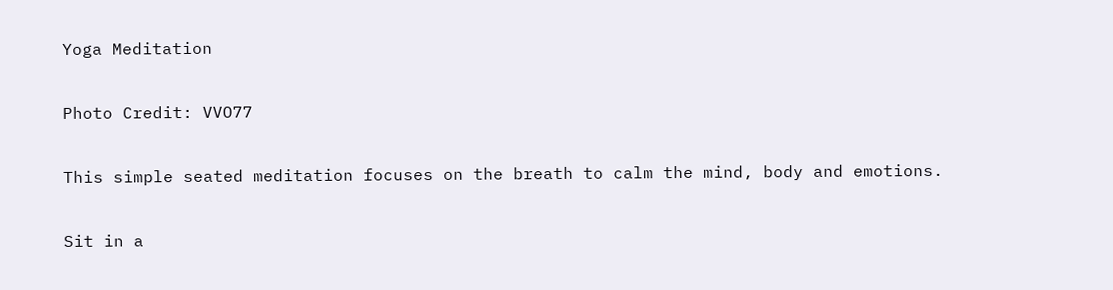Yoga Meditation

Photo Credit: VVO77

This simple seated meditation focuses on the breath to calm the mind, body and emotions.

Sit in a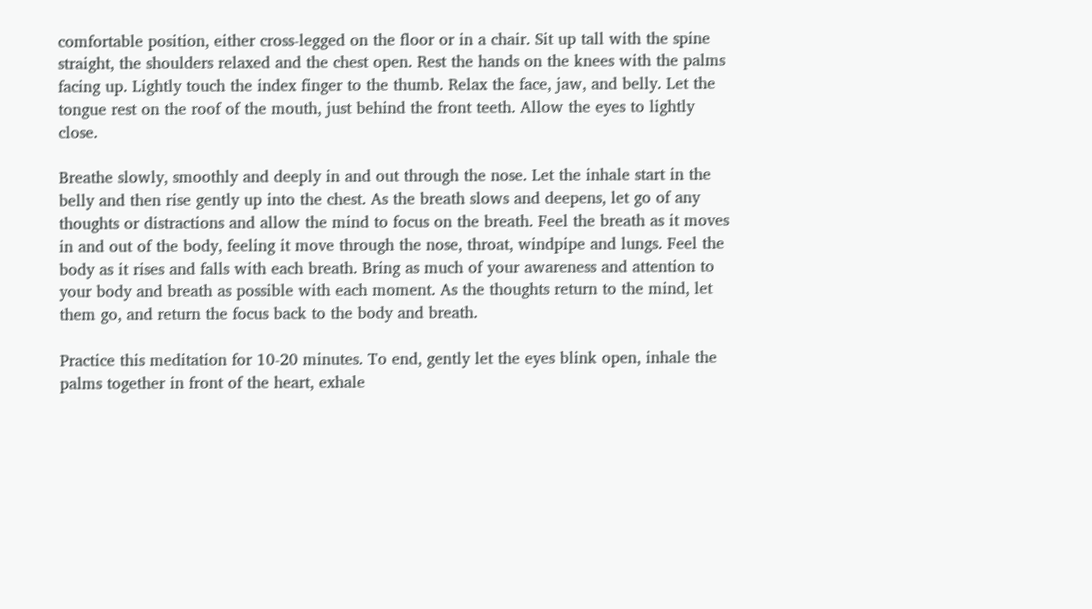comfortable position, either cross-legged on the floor or in a chair. Sit up tall with the spine straight, the shoulders relaxed and the chest open. Rest the hands on the knees with the palms facing up. Lightly touch the index finger to the thumb. Relax the face, jaw, and belly. Let the tongue rest on the roof of the mouth, just behind the front teeth. Allow the eyes to lightly close.

Breathe slowly, smoothly and deeply in and out through the nose. Let the inhale start in the belly and then rise gently up into the chest. As the breath slows and deepens, let go of any thoughts or distractions and allow the mind to focus on the breath. Feel the breath as it moves in and out of the body, feeling it move through the nose, throat, windpipe and lungs. Feel the body as it rises and falls with each breath. Bring as much of your awareness and attention to your body and breath as possible with each moment. As the thoughts return to the mind, let them go, and return the focus back to the body and breath.

Practice this meditation for 10-20 minutes. To end, gently let the eyes blink open, inhale the palms together in front of the heart, exhale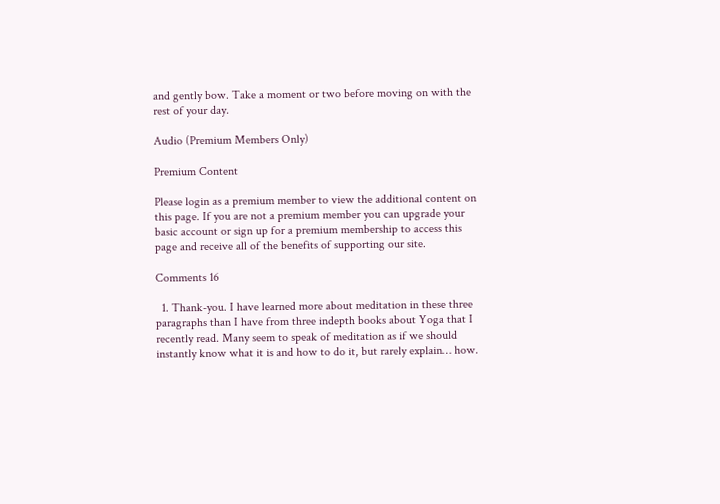and gently bow. Take a moment or two before moving on with the rest of your day.

Audio (Premium Members Only)

Premium Content

Please login as a premium member to view the additional content on this page. If you are not a premium member you can upgrade your basic account or sign up for a premium membership to access this page and receive all of the benefits of supporting our site.

Comments 16

  1. Thank-you. I have learned more about meditation in these three paragraphs than I have from three indepth books about Yoga that I recently read. Many seem to speak of meditation as if we should instantly know what it is and how to do it, but rarely explain… how.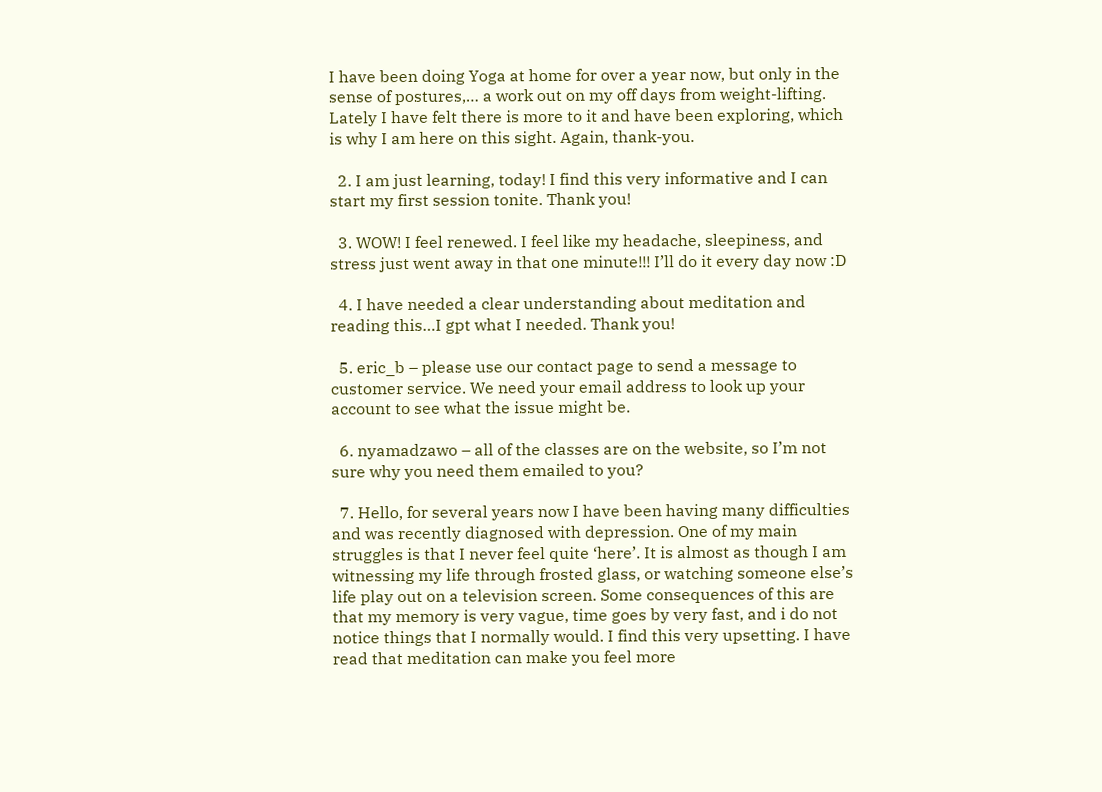I have been doing Yoga at home for over a year now, but only in the sense of postures,… a work out on my off days from weight-lifting. Lately I have felt there is more to it and have been exploring, which is why I am here on this sight. Again, thank-you.

  2. I am just learning, today! I find this very informative and I can start my first session tonite. Thank you!

  3. WOW! I feel renewed. I feel like my headache, sleepiness, and stress just went away in that one minute!!! I’ll do it every day now :D

  4. I have needed a clear understanding about meditation and reading this…I gpt what I needed. Thank you!

  5. eric_b – please use our contact page to send a message to customer service. We need your email address to look up your account to see what the issue might be.

  6. nyamadzawo – all of the classes are on the website, so I’m not sure why you need them emailed to you?

  7. Hello, for several years now I have been having many difficulties and was recently diagnosed with depression. One of my main struggles is that I never feel quite ‘here’. It is almost as though I am witnessing my life through frosted glass, or watching someone else’s life play out on a television screen. Some consequences of this are that my memory is very vague, time goes by very fast, and i do not notice things that I normally would. I find this very upsetting. I have read that meditation can make you feel more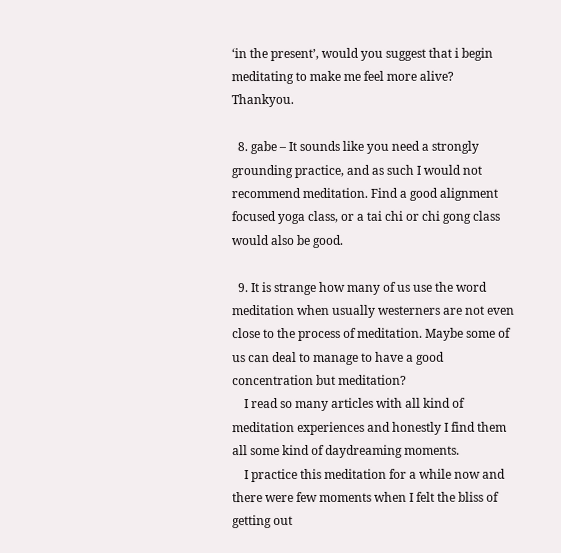‘in the present’, would you suggest that i begin meditating to make me feel more alive? Thankyou.

  8. gabe – It sounds like you need a strongly grounding practice, and as such I would not recommend meditation. Find a good alignment focused yoga class, or a tai chi or chi gong class would also be good.

  9. It is strange how many of us use the word meditation when usually westerners are not even close to the process of meditation. Maybe some of us can deal to manage to have a good concentration but meditation?
    I read so many articles with all kind of meditation experiences and honestly I find them all some kind of daydreaming moments.
    I practice this meditation for a while now and there were few moments when I felt the bliss of getting out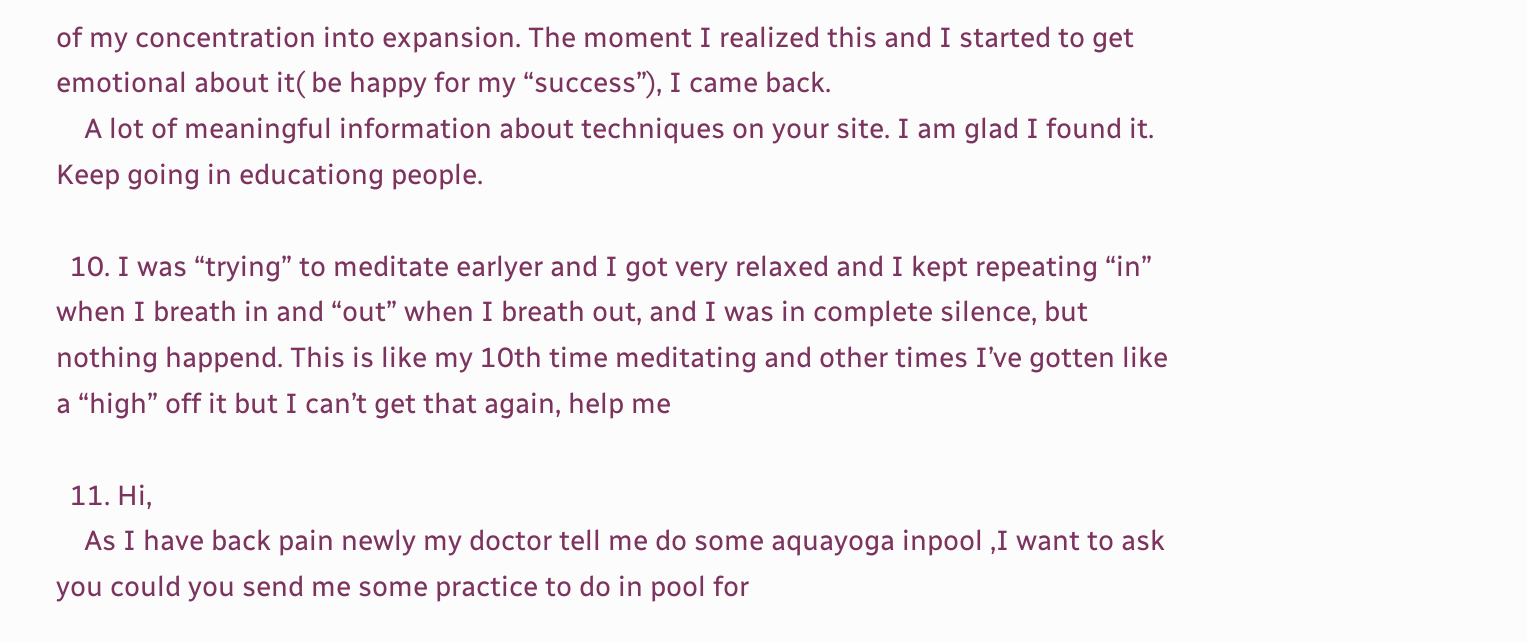of my concentration into expansion. The moment I realized this and I started to get emotional about it( be happy for my “success”), I came back.
    A lot of meaningful information about techniques on your site. I am glad I found it. Keep going in educationg people.

  10. I was “trying” to meditate earlyer and I got very relaxed and I kept repeating “in” when I breath in and “out” when I breath out, and I was in complete silence, but nothing happend. This is like my 10th time meditating and other times I’ve gotten like a “high” off it but I can’t get that again, help me

  11. Hi,
    As I have back pain newly my doctor tell me do some aquayoga inpool ,I want to ask you could you send me some practice to do in pool for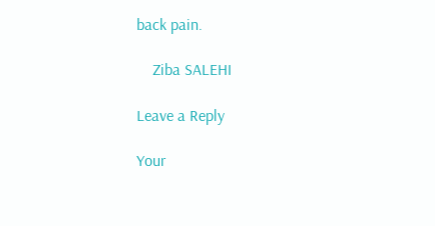back pain.

    Ziba SALEHI

Leave a Reply

Your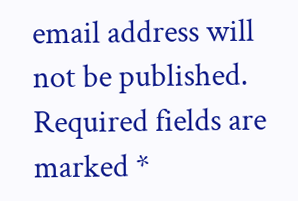email address will not be published. Required fields are marked *